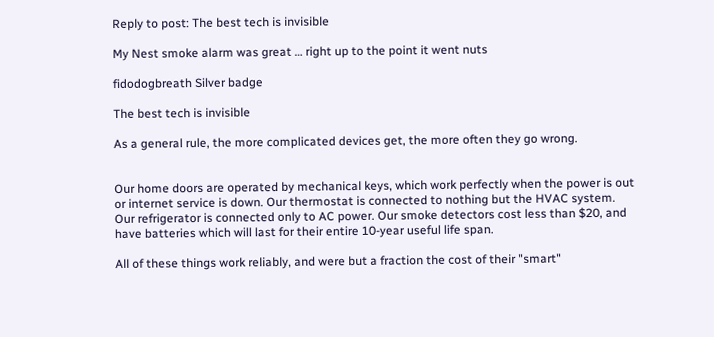Reply to post: The best tech is invisible

My Nest smoke alarm was great … right up to the point it went nuts

fidodogbreath Silver badge

The best tech is invisible

As a general rule, the more complicated devices get, the more often they go wrong.


Our home doors are operated by mechanical keys, which work perfectly when the power is out or internet service is down. Our thermostat is connected to nothing but the HVAC system. Our refrigerator is connected only to AC power. Our smoke detectors cost less than $20, and have batteries which will last for their entire 10-year useful life span.

All of these things work reliably, and were but a fraction the cost of their "smart"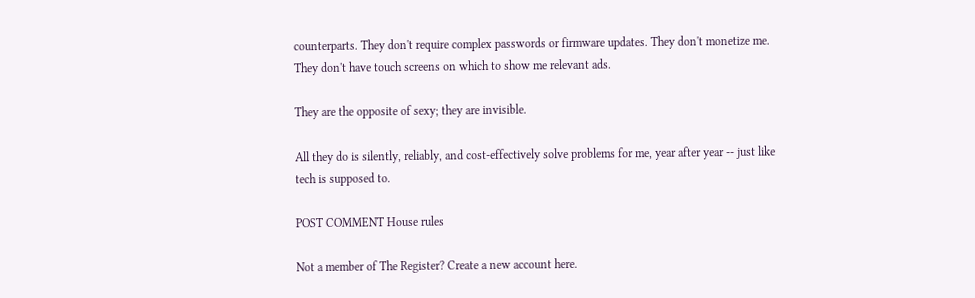counterparts. They don't require complex passwords or firmware updates. They don't monetize me. They don't have touch screens on which to show me relevant ads.

They are the opposite of sexy; they are invisible.

All they do is silently, reliably, and cost-effectively solve problems for me, year after year -- just like tech is supposed to.

POST COMMENT House rules

Not a member of The Register? Create a new account here.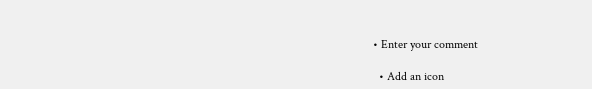• Enter your comment

  • Add an icon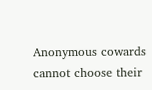Anonymous cowards cannot choose their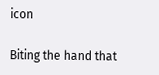icon

Biting the hand that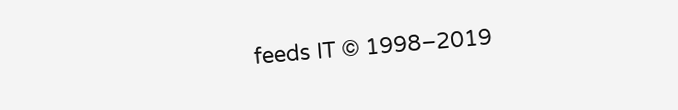feeds IT © 1998–2019